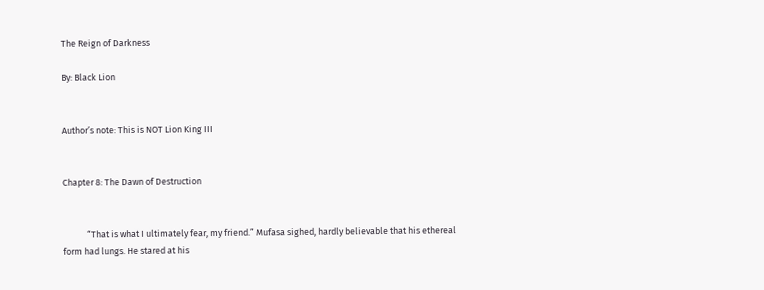The Reign of Darkness

By: Black Lion


Author’s note: This is NOT Lion King III


Chapter 8: The Dawn of Destruction


            “That is what I ultimately fear, my friend.” Mufasa sighed, hardly believable that his ethereal form had lungs. He stared at his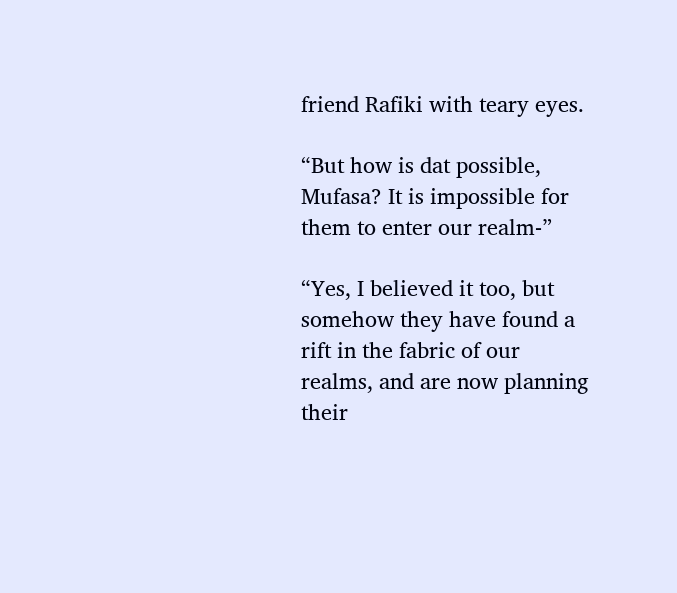friend Rafiki with teary eyes.

“But how is dat possible, Mufasa? It is impossible for them to enter our realm-”

“Yes, I believed it too, but somehow they have found a rift in the fabric of our realms, and are now planning their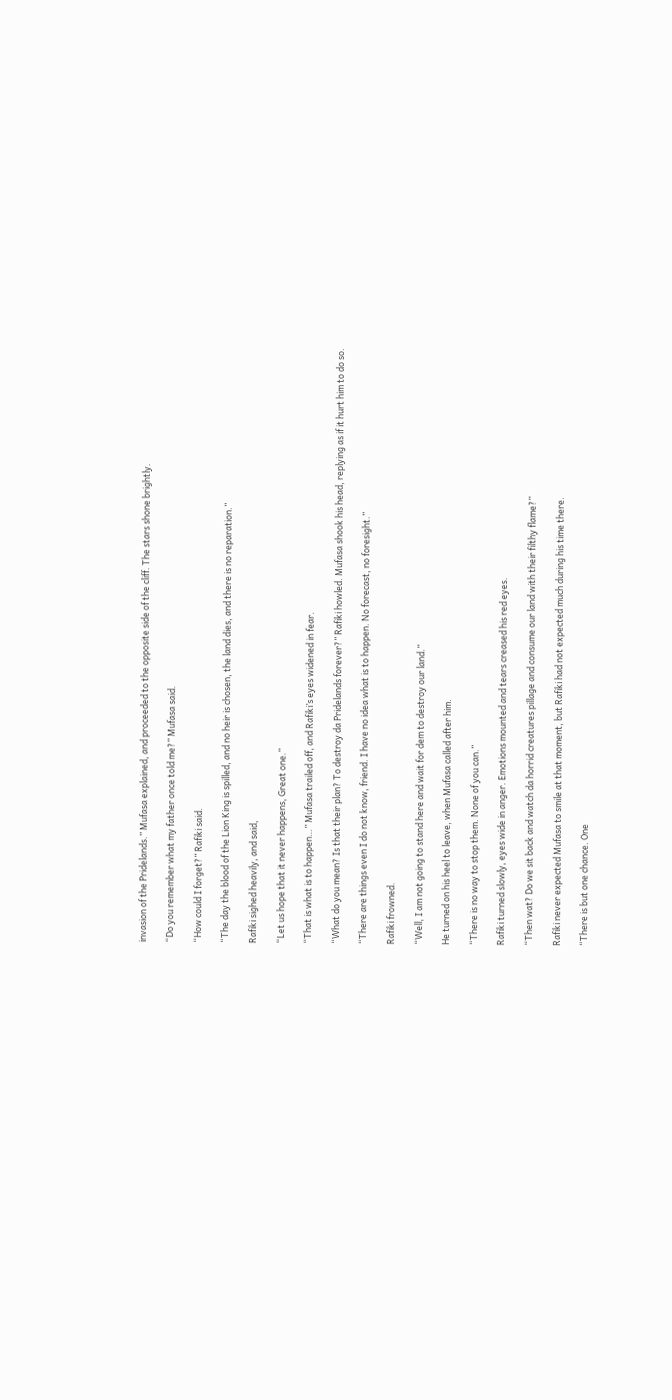invasion of the Pridelands.” Mufasa explained, and proceeded to the opposite side of the cliff. The stars shone brightly.

“Do you remember what my father once told me?” Mufasa said.

“How could I forget?” Rafiki said.

“The day the blood of the Lion King is spilled, and no heir is chosen, the land dies, and there is no reparation.”

Rafiki sighed heavily, and said,

“Let us hope that it never happens, Great one.”

“That is what is to happen…” Mufasa trailed off, and Rafiki’s eyes widened in fear.

“What do you mean? Is that their plan? To destroy da Pridelands forever?” Rafiki howled. Mufasa shook his head, replying as if it hurt him to do so.

“There are things even I do not know, friend. I have no idea what is to happen. No forecast, no foresight.”

Rafiki frowned.

“Well, I am not going to stand here and wait for dem to destroy our land.”

He turned on his heel to leave, when Mufasa called after him.

“There is no way to stop them. None of you can.”

Rafiki turned slowly, eyes wide in anger. Emotions mounted and tears creased his red eyes.

“Then wat? Do we sit back and watch da horrid creatures pillage and consume our land with their filthy flame?”

Rafiki never expected Mufasa to smile at that moment, but Rafiki had not expected much during his time there.

“There is but one chance. One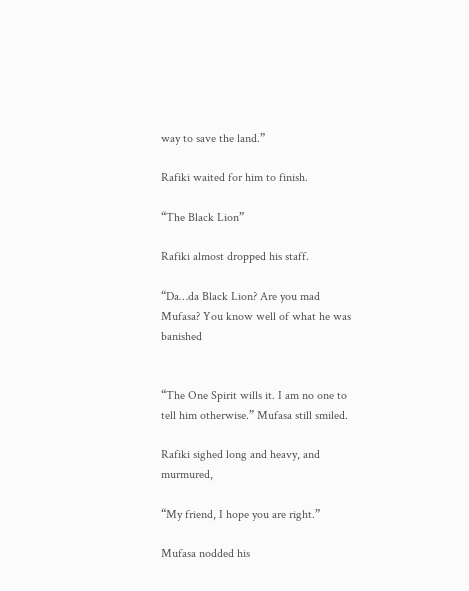way to save the land.”

Rafiki waited for him to finish.

“The Black Lion”

Rafiki almost dropped his staff.

“Da…da Black Lion? Are you mad Mufasa? You know well of what he was banished


“The One Spirit wills it. I am no one to tell him otherwise.” Mufasa still smiled.

Rafiki sighed long and heavy, and murmured,

“My friend, I hope you are right.”

Mufasa nodded his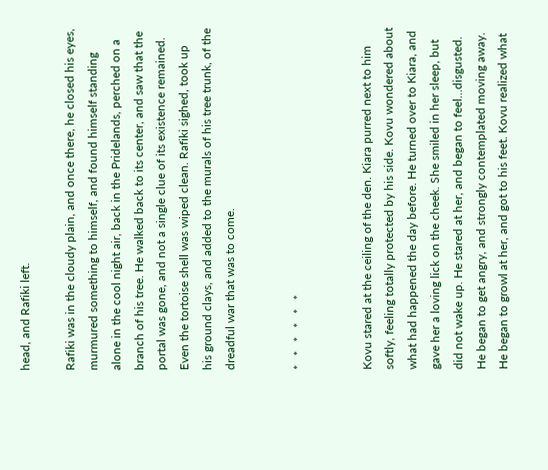head, and Rafiki left.

Rafiki was in the cloudy plain, and once there, he closed his eyes, murmured something to himself, and found himself standing alone in the cool night air, back in the Pridelands, perched on a branch of his tree. He walked back to its center, and saw that the portal was gone, and not a single clue of its existence remained. Even the tortoise shell was wiped clean. Rafiki sighed, took up his ground clays, and added to the murals of his tree trunk, of the dreadful war that was to come.


*   *   *   *   *   *


Kovu stared at the ceiling of the den. Kiara purred next to him softly, feeling totally protected by his side. Kovu wondered about what had happened the day before. He turned over to Kiara, and gave her a loving lick on the cheek. She smiled in her sleep, but did not wake up. He stared at her, and began to feel…disgusted. He began to get angry, and strongly contemplated moving away. He began to growl at her, and got to his feet. Kovu realized what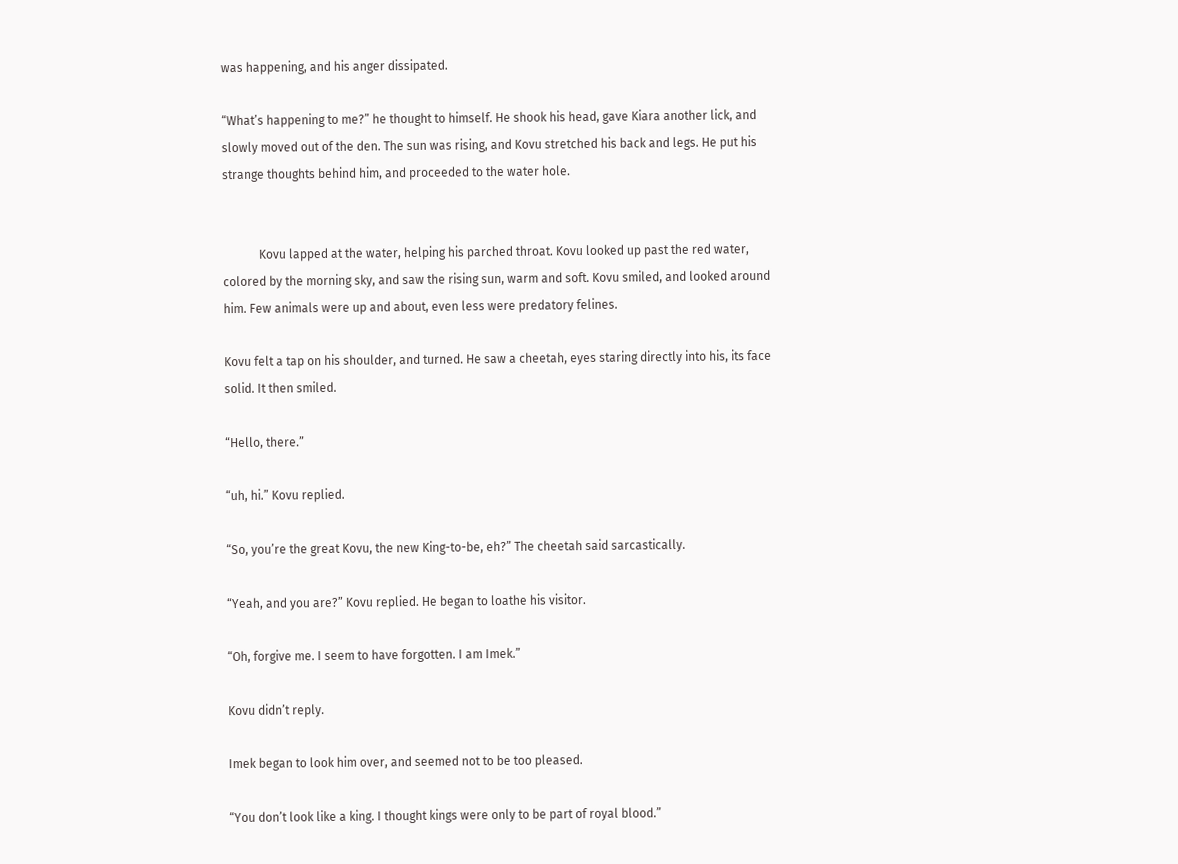was happening, and his anger dissipated.

“What’s happening to me?” he thought to himself. He shook his head, gave Kiara another lick, and slowly moved out of the den. The sun was rising, and Kovu stretched his back and legs. He put his strange thoughts behind him, and proceeded to the water hole.


            Kovu lapped at the water, helping his parched throat. Kovu looked up past the red water, colored by the morning sky, and saw the rising sun, warm and soft. Kovu smiled, and looked around him. Few animals were up and about, even less were predatory felines.

Kovu felt a tap on his shoulder, and turned. He saw a cheetah, eyes staring directly into his, its face solid. It then smiled.

“Hello, there.”

“uh, hi.” Kovu replied.

“So, you’re the great Kovu, the new King-to-be, eh?” The cheetah said sarcastically.

“Yeah, and you are?” Kovu replied. He began to loathe his visitor.

“Oh, forgive me. I seem to have forgotten. I am Imek.”

Kovu didn’t reply.

Imek began to look him over, and seemed not to be too pleased.

“You don’t look like a king. I thought kings were only to be part of royal blood.”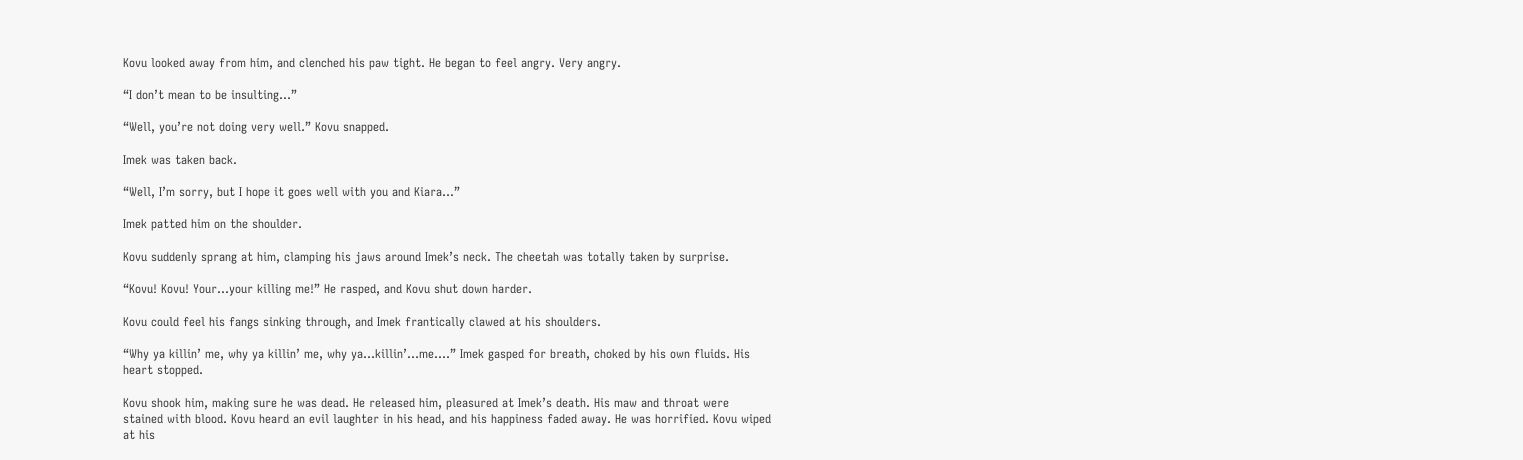Kovu looked away from him, and clenched his paw tight. He began to feel angry. Very angry.

“I don’t mean to be insulting…”

“Well, you’re not doing very well.” Kovu snapped.

Imek was taken back.

“Well, I’m sorry, but I hope it goes well with you and Kiara…”

Imek patted him on the shoulder.

Kovu suddenly sprang at him, clamping his jaws around Imek’s neck. The cheetah was totally taken by surprise.

“Kovu! Kovu! Your…your killing me!” He rasped, and Kovu shut down harder.

Kovu could feel his fangs sinking through, and Imek frantically clawed at his shoulders.

“Why ya killin’ me, why ya killin’ me, why ya…killin’…me….” Imek gasped for breath, choked by his own fluids. His heart stopped.

Kovu shook him, making sure he was dead. He released him, pleasured at Imek’s death. His maw and throat were stained with blood. Kovu heard an evil laughter in his head, and his happiness faded away. He was horrified. Kovu wiped at his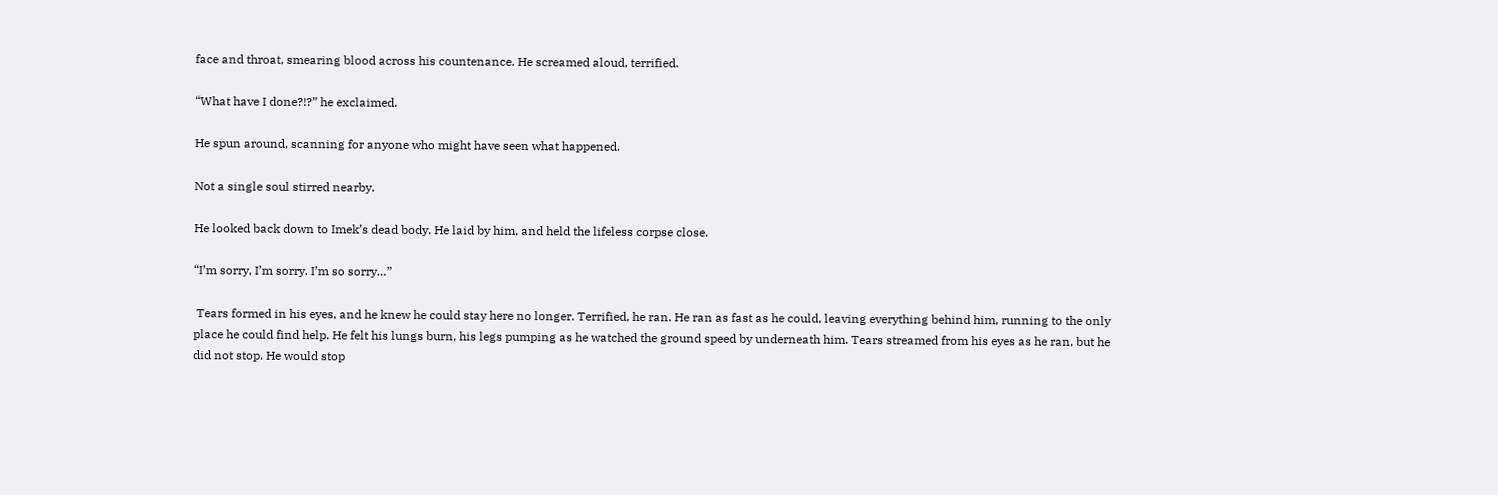face and throat, smearing blood across his countenance. He screamed aloud, terrified.

“What have I done?!?” he exclaimed.

He spun around, scanning for anyone who might have seen what happened.

Not a single soul stirred nearby.

He looked back down to Imek’s dead body. He laid by him, and held the lifeless corpse close.

“I’m sorry, I’m sorry. I’m so sorry…”

 Tears formed in his eyes, and he knew he could stay here no longer. Terrified, he ran. He ran as fast as he could, leaving everything behind him, running to the only place he could find help. He felt his lungs burn, his legs pumping as he watched the ground speed by underneath him. Tears streamed from his eyes as he ran, but he did not stop. He would stop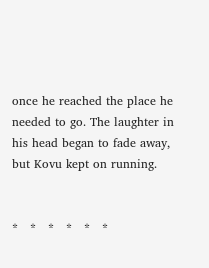once he reached the place he needed to go. The laughter in his head began to fade away, but Kovu kept on running.


*   *   *   *   *   *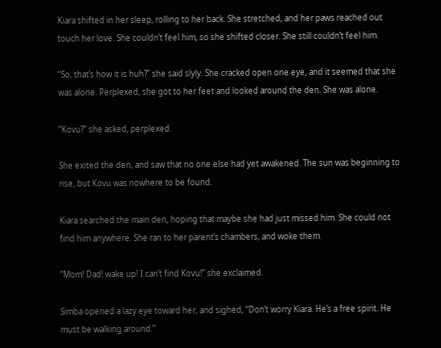Kiara shifted in her sleep, rolling to her back. She stretched, and her paws reached out touch her love. She couldn’t feel him, so she shifted closer. She still couldn’t feel him.

“So, that’s how it is huh?” she said slyly. She cracked open one eye, and it seemed that she was alone. Perplexed, she got to her feet and looked around the den. She was alone.

“Kovu?” she asked, perplexed.

She exited the den, and saw that no one else had yet awakened. The sun was beginning to rise, but Kovu was nowhere to be found.

Kiara searched the main den, hoping that maybe she had just missed him. She could not find him anywhere. She ran to her parent’s chambers, and woke them.

“Mom! Dad! wake up! I can’t find Kovu!” she exclaimed.

Simba opened a lazy eye toward her, and sighed, “Don’t worry Kiara. He’s a free spirit. He must be walking around.”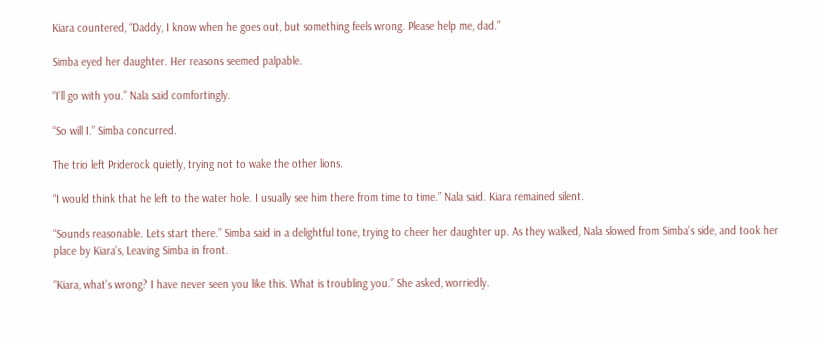Kiara countered, “Daddy, I know when he goes out, but something feels wrong. Please help me, dad.”

Simba eyed her daughter. Her reasons seemed palpable.

“I’ll go with you.” Nala said comfortingly.

“So will I.” Simba concurred.

The trio left Priderock quietly, trying not to wake the other lions.

“I would think that he left to the water hole. I usually see him there from time to time.” Nala said. Kiara remained silent.

“Sounds reasonable. Lets start there.” Simba said in a delightful tone, trying to cheer her daughter up. As they walked, Nala slowed from Simba’s side, and took her place by Kiara’s, Leaving Simba in front.

“Kiara, what’s wrong? I have never seen you like this. What is troubling you.” She asked, worriedly.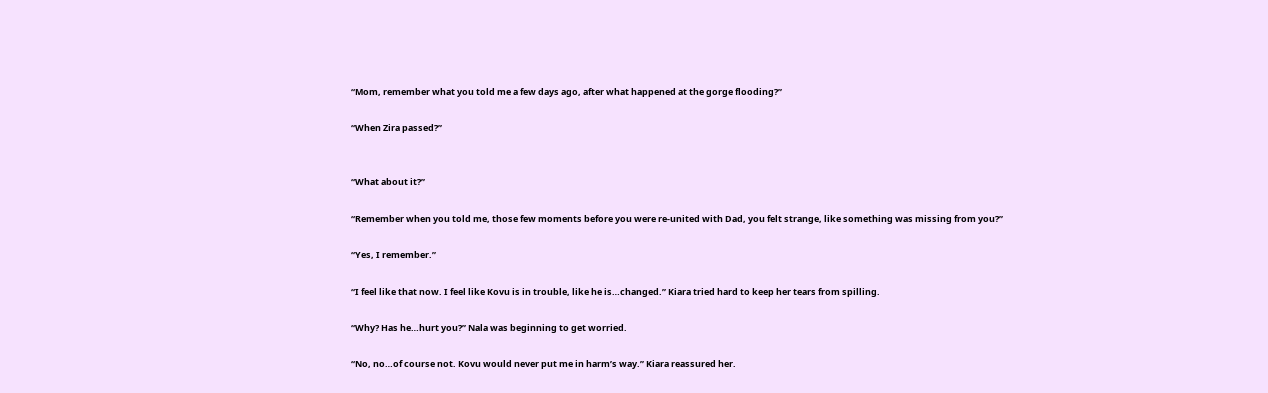“Mom, remember what you told me a few days ago, after what happened at the gorge flooding?”

“When Zira passed?”


“What about it?”

“Remember when you told me, those few moments before you were re-united with Dad, you felt strange, like something was missing from you?”

“Yes, I remember.”

“I feel like that now. I feel like Kovu is in trouble, like he is…changed.” Kiara tried hard to keep her tears from spilling.

“Why? Has he…hurt you?” Nala was beginning to get worried.

“No, no…of course not. Kovu would never put me in harm’s way.” Kiara reassured her.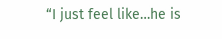“I just feel like…he is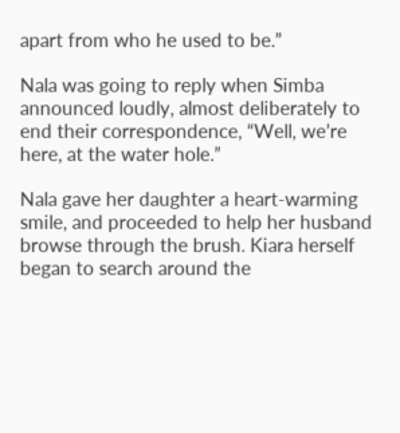apart from who he used to be.”

Nala was going to reply when Simba announced loudly, almost deliberately to end their correspondence, “Well, we’re here, at the water hole.”

Nala gave her daughter a heart-warming smile, and proceeded to help her husband browse through the brush. Kiara herself began to search around the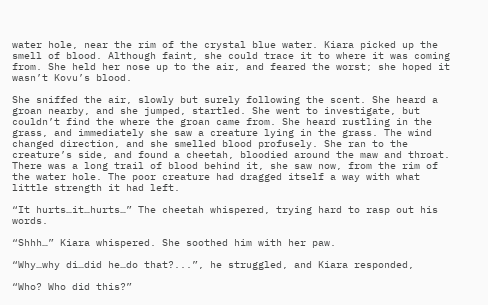water hole, near the rim of the crystal blue water. Kiara picked up the smell of blood. Although faint, she could trace it to where it was coming from. She held her nose up to the air, and feared the worst; she hoped it wasn’t Kovu’s blood.

She sniffed the air, slowly but surely following the scent. She heard a groan nearby, and she jumped, startled. She went to investigate, but couldn’t find the where the groan came from. She heard rustling in the grass, and immediately she saw a creature lying in the grass. The wind changed direction, and she smelled blood profusely. She ran to the creature’s side, and found a cheetah, bloodied around the maw and throat. There was a long trail of blood behind it, she saw now, from the rim of the water hole. The poor creature had dragged itself a way with what little strength it had left.

“It hurts…it…hurts…” The cheetah whispered, trying hard to rasp out his words.

“Shhh…” Kiara whispered. She soothed him with her paw.

“Why…why di…did he…do that?...”, he struggled, and Kiara responded,

“Who? Who did this?”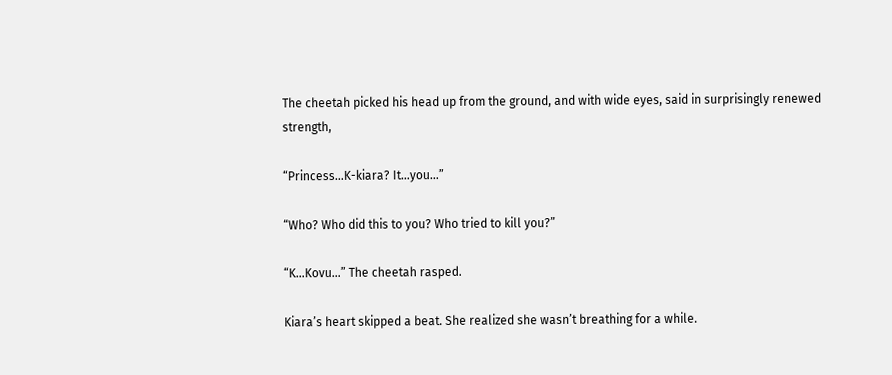The cheetah picked his head up from the ground, and with wide eyes, said in surprisingly renewed strength,

“Princess…K-kiara? It…you…”

“Who? Who did this to you? Who tried to kill you?”

“K…Kovu…” The cheetah rasped.

Kiara’s heart skipped a beat. She realized she wasn’t breathing for a while.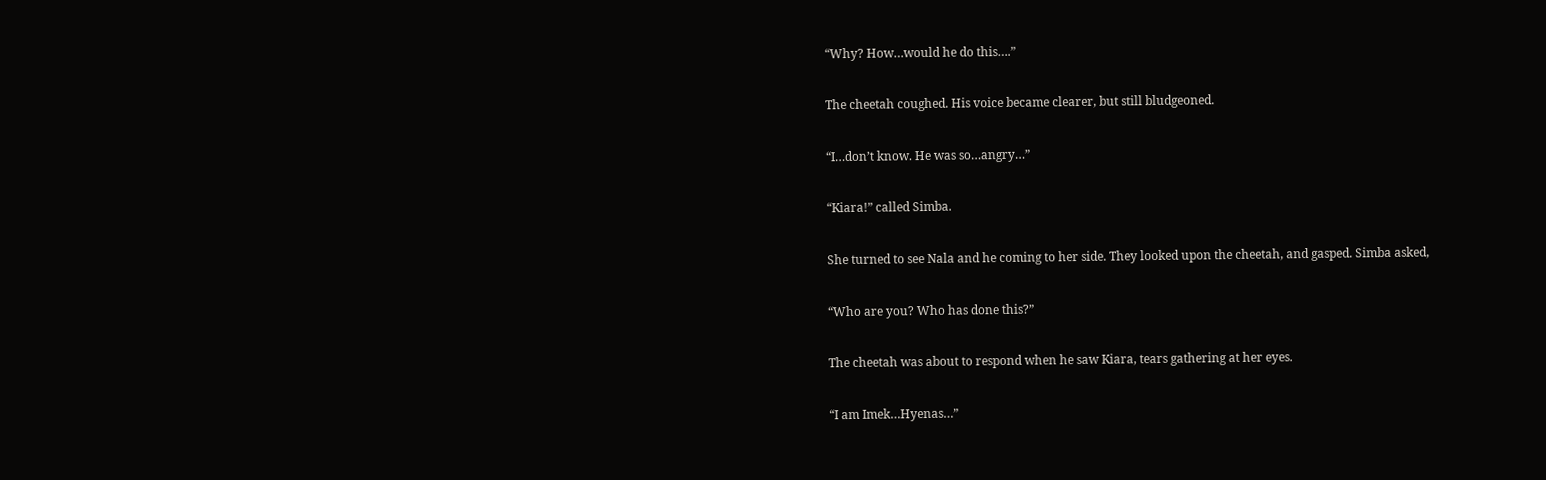“Why? How…would he do this….”

The cheetah coughed. His voice became clearer, but still bludgeoned.

“I…don’t know. He was so…angry…”

“Kiara!” called Simba.

She turned to see Nala and he coming to her side. They looked upon the cheetah, and gasped. Simba asked,

“Who are you? Who has done this?”

The cheetah was about to respond when he saw Kiara, tears gathering at her eyes.

“I am Imek…Hyenas…”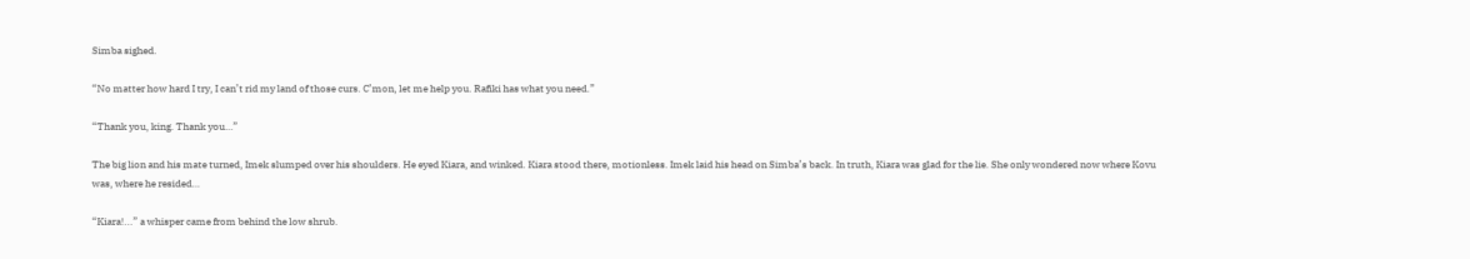Simba sighed.

“No matter how hard I try, I can’t rid my land of those curs. C’mon, let me help you. Rafiki has what you need.”

“Thank you, king. Thank you…”

The big lion and his mate turned, Imek slumped over his shoulders. He eyed Kiara, and winked. Kiara stood there, motionless. Imek laid his head on Simba’s back. In truth, Kiara was glad for the lie. She only wondered now where Kovu was, where he resided…

“Kiara!...” a whisper came from behind the low shrub.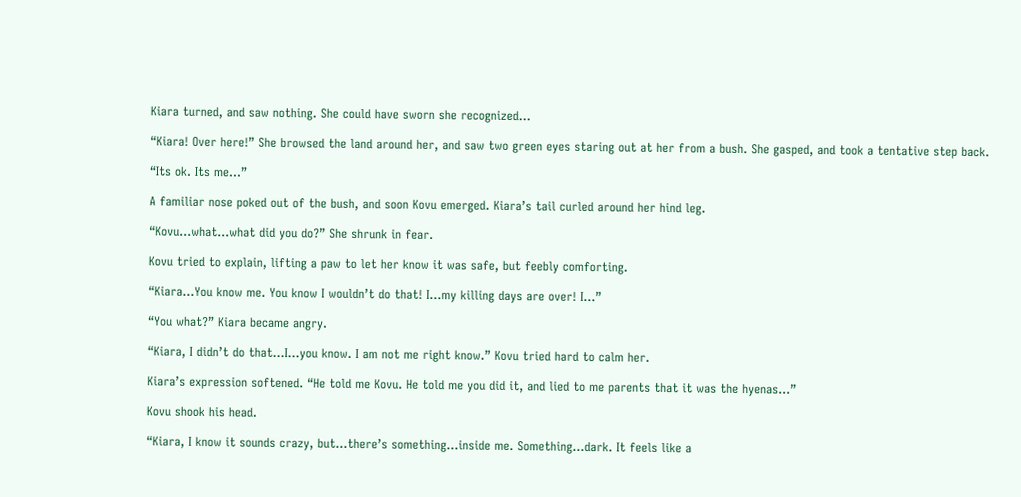Kiara turned, and saw nothing. She could have sworn she recognized…

“Kiara! Over here!” She browsed the land around her, and saw two green eyes staring out at her from a bush. She gasped, and took a tentative step back.

“Its ok. Its me…”

A familiar nose poked out of the bush, and soon Kovu emerged. Kiara’s tail curled around her hind leg.

“Kovu…what…what did you do?” She shrunk in fear.

Kovu tried to explain, lifting a paw to let her know it was safe, but feebly comforting.

“Kiara…You know me. You know I wouldn’t do that! I…my killing days are over! I…”

“You what?” Kiara became angry.

“Kiara, I didn’t do that…I…you know. I am not me right know.” Kovu tried hard to calm her.

Kiara’s expression softened. “He told me Kovu. He told me you did it, and lied to me parents that it was the hyenas…”

Kovu shook his head.

“Kiara, I know it sounds crazy, but…there’s something…inside me. Something…dark. It feels like a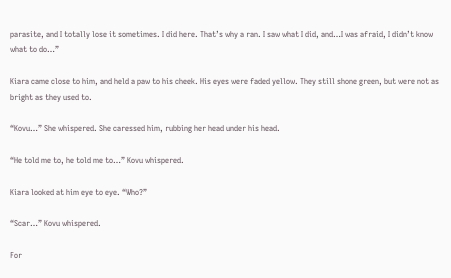parasite, and I totally lose it sometimes. I did here. That’s why a ran. I saw what I did, and…I was afraid, I didn’t know what to do…”

Kiara came close to him, and held a paw to his cheek. His eyes were faded yellow. They still shone green, but were not as bright as they used to.

“Kovu…” She whispered. She caressed him, rubbing her head under his head.

“He told me to, he told me to…” Kovu whispered.

Kiara looked at him eye to eye. “Who?”

“Scar…” Kovu whispered.

For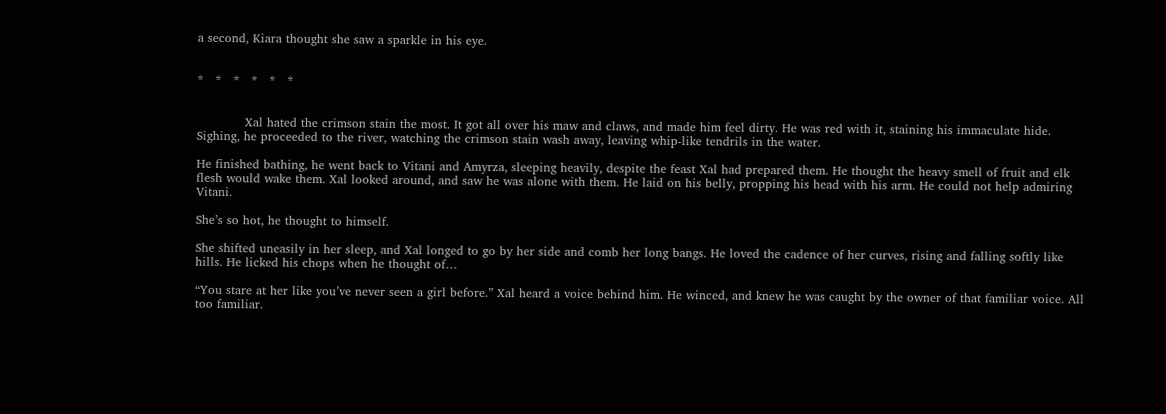a second, Kiara thought she saw a sparkle in his eye.


*   *   *   *   *   *


            Xal hated the crimson stain the most. It got all over his maw and claws, and made him feel dirty. He was red with it, staining his immaculate hide. Sighing, he proceeded to the river, watching the crimson stain wash away, leaving whip-like tendrils in the water.

He finished bathing, he went back to Vitani and Amyrza, sleeping heavily, despite the feast Xal had prepared them. He thought the heavy smell of fruit and elk flesh would wake them. Xal looked around, and saw he was alone with them. He laid on his belly, propping his head with his arm. He could not help admiring Vitani.

She’s so hot, he thought to himself.

She shifted uneasily in her sleep, and Xal longed to go by her side and comb her long bangs. He loved the cadence of her curves, rising and falling softly like hills. He licked his chops when he thought of…

“You stare at her like you’ve never seen a girl before.” Xal heard a voice behind him. He winced, and knew he was caught by the owner of that familiar voice. All too familiar.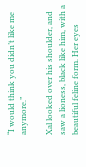“I would think you didn’t like me anymore.”

Xal looked over his shoulder, and saw a lioness, black like him, with a beautiful feline form. Her eyes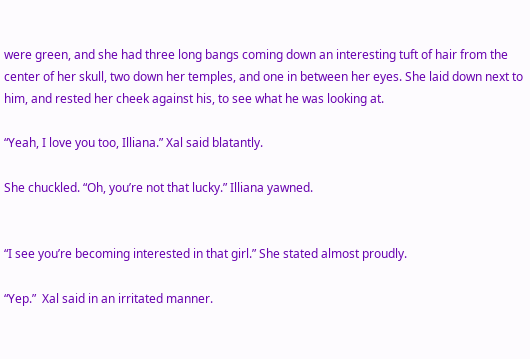were green, and she had three long bangs coming down an interesting tuft of hair from the center of her skull, two down her temples, and one in between her eyes. She laid down next to him, and rested her cheek against his, to see what he was looking at.

“Yeah, I love you too, Illiana.” Xal said blatantly.

She chuckled. “Oh, you’re not that lucky.” Illiana yawned.


“I see you’re becoming interested in that girl.” She stated almost proudly.

“Yep.”  Xal said in an irritated manner.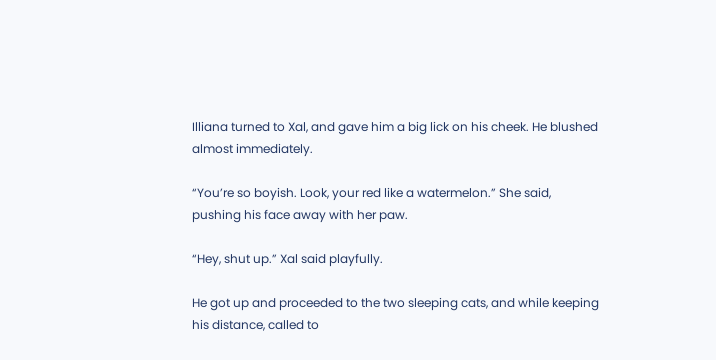Illiana turned to Xal, and gave him a big lick on his cheek. He blushed almost immediately.

“You’re so boyish. Look, your red like a watermelon.” She said, pushing his face away with her paw.

“Hey, shut up.” Xal said playfully.

He got up and proceeded to the two sleeping cats, and while keeping his distance, called to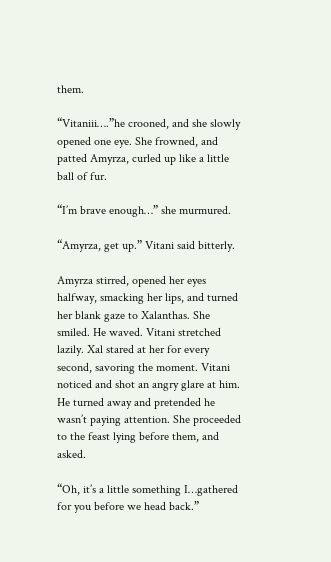them.

“Vitaniii….”he crooned, and she slowly opened one eye. She frowned, and patted Amyrza, curled up like a little ball of fur.

“I’m brave enough…” she murmured.

“Amyrza, get up.” Vitani said bitterly.

Amyrza stirred, opened her eyes halfway, smacking her lips, and turned her blank gaze to Xalanthas. She smiled. He waved. Vitani stretched lazily. Xal stared at her for every second, savoring the moment. Vitani noticed and shot an angry glare at him. He turned away and pretended he wasn’t paying attention. She proceeded to the feast lying before them, and asked.

“Oh, it’s a little something I…gathered for you before we head back.”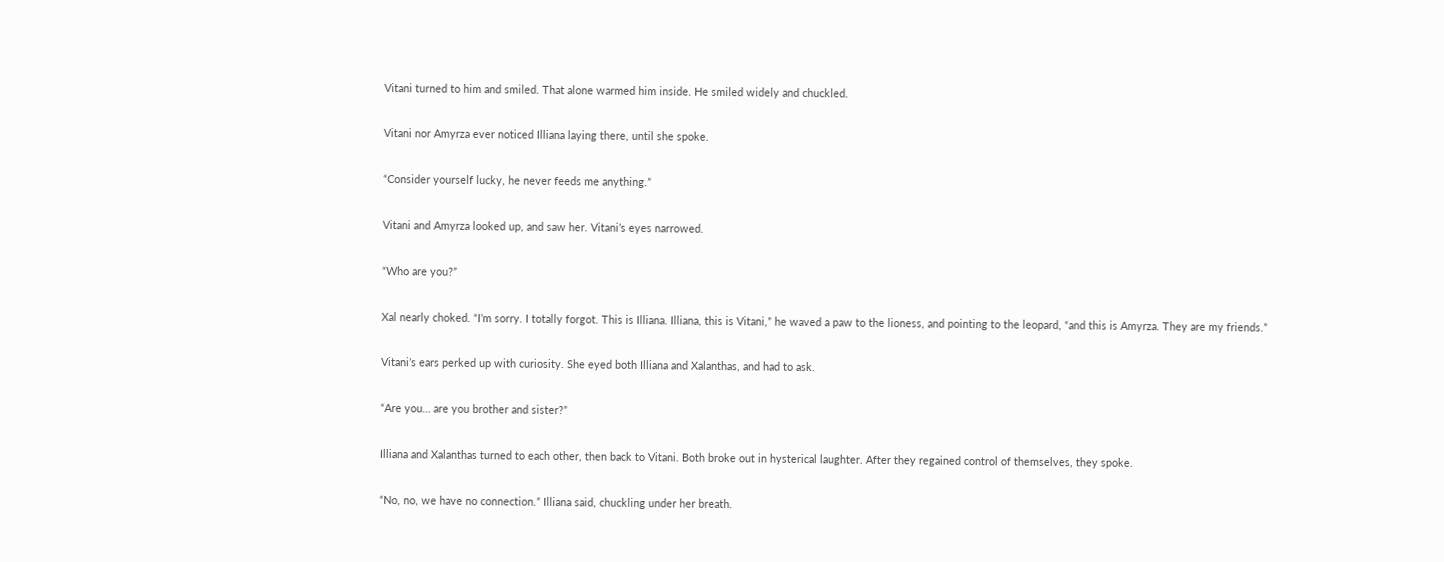Vitani turned to him and smiled. That alone warmed him inside. He smiled widely and chuckled.

Vitani nor Amyrza ever noticed Illiana laying there, until she spoke.

“Consider yourself lucky, he never feeds me anything.”

Vitani and Amyrza looked up, and saw her. Vitani’s eyes narrowed.

“Who are you?”

Xal nearly choked. “I’m sorry. I totally forgot. This is Illiana. Illiana, this is Vitani,” he waved a paw to the lioness, and pointing to the leopard, “and this is Amyrza. They are my friends.”

Vitani’s ears perked up with curiosity. She eyed both Illiana and Xalanthas, and had to ask.

“Are you… are you brother and sister?”

Illiana and Xalanthas turned to each other, then back to Vitani. Both broke out in hysterical laughter. After they regained control of themselves, they spoke.

“No, no, we have no connection.” Illiana said, chuckling under her breath.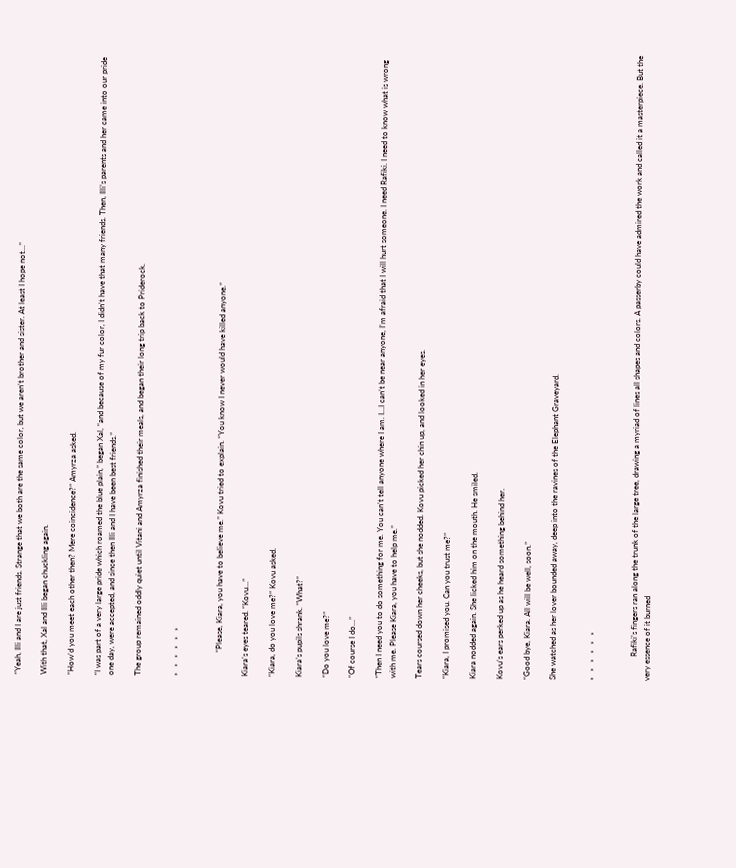“Yeah, Illi and I are just friends. Strange that we both are the same color, but we aren’t brother and sister. At least I hope not…”

With that, Xal and Illi began chuckling again.

“How’d you meet each other then? Mere coincidence?” Amyrza asked.

“I was part of a very large pride which roamed the blue plain,” began Xal, “and because of my fur color, I didn’t have that many friends. Then, Illi’s parents and her came into our pride one day, were accepted, and since then Illi and I have been best friends.”

The group remained oddly quiet until Vitani and Amyrza finished their meals, and began their long trip back to Priderock.


*   *   *   *   *   *


            “Please, Kiara, you have to believe me.” Kovu tried to explain. “You know I never would have killed anyone.”

Kiara’s eyes teared. “Kovu…”

“Kiara, do you love me?” Kovu asked.

Kiara’s pupils shrank. “What?”

“Do you love me?”

“Of course I do…”

“Then I need you to do something for me. You can’t tell anyone where I am. I…I can’t be near anyone, I’m afraid that I will hurt someone. I need Rafiki. I need to know what is wrong with me. Please Kiara, you have to help me.”

Tears coursed down her cheeks, but she nodded. Kovu picked her chin up, and looked in her eyes.

“Kiara, I promised you. Can you trust me?”

Kiara nodded again. She licked him on the mouth. He smiled.

Kovu’s ears perked up as he heard something behind her.

“Good bye, Kiara. All will be well, soon.”

She watched as her lover bounded away, deep into the ravines of the Elephant Graveyard.


*   *   *   *   *   *


            Rafiki’s fingers ran along the trunk of the large tree, drawing a myriad of lines all shapes and colors. A passerby could have admired the work and called it a masterpiece. But the very essence of it burned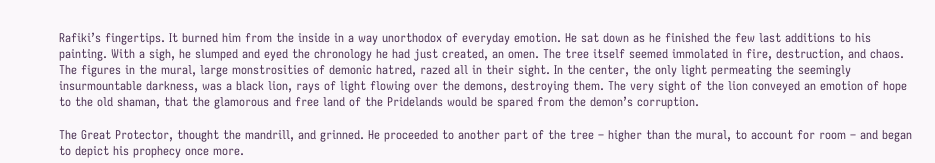Rafiki’s fingertips. It burned him from the inside in a way unorthodox of everyday emotion. He sat down as he finished the few last additions to his painting. With a sigh, he slumped and eyed the chronology he had just created, an omen. The tree itself seemed immolated in fire, destruction, and chaos. The figures in the mural, large monstrosities of demonic hatred, razed all in their sight. In the center, the only light permeating the seemingly insurmountable darkness, was a black lion, rays of light flowing over the demons, destroying them. The very sight of the lion conveyed an emotion of hope to the old shaman, that the glamorous and free land of the Pridelands would be spared from the demon’s corruption.

The Great Protector, thought the mandrill, and grinned. He proceeded to another part of the tree – higher than the mural, to account for room – and began to depict his prophecy once more.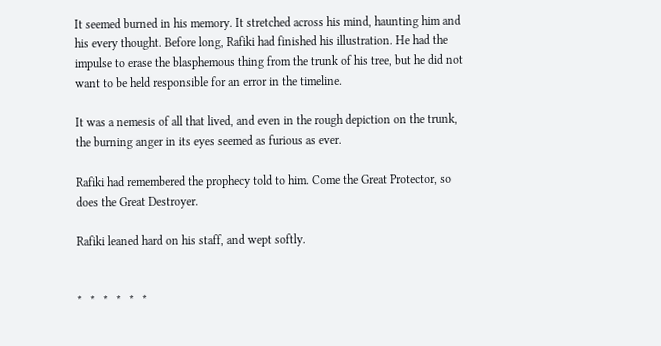It seemed burned in his memory. It stretched across his mind, haunting him and his every thought. Before long, Rafiki had finished his illustration. He had the impulse to erase the blasphemous thing from the trunk of his tree, but he did not want to be held responsible for an error in the timeline.

It was a nemesis of all that lived, and even in the rough depiction on the trunk, the burning anger in its eyes seemed as furious as ever.

Rafiki had remembered the prophecy told to him. Come the Great Protector, so does the Great Destroyer.

Rafiki leaned hard on his staff, and wept softly.


*   *   *   *   *   *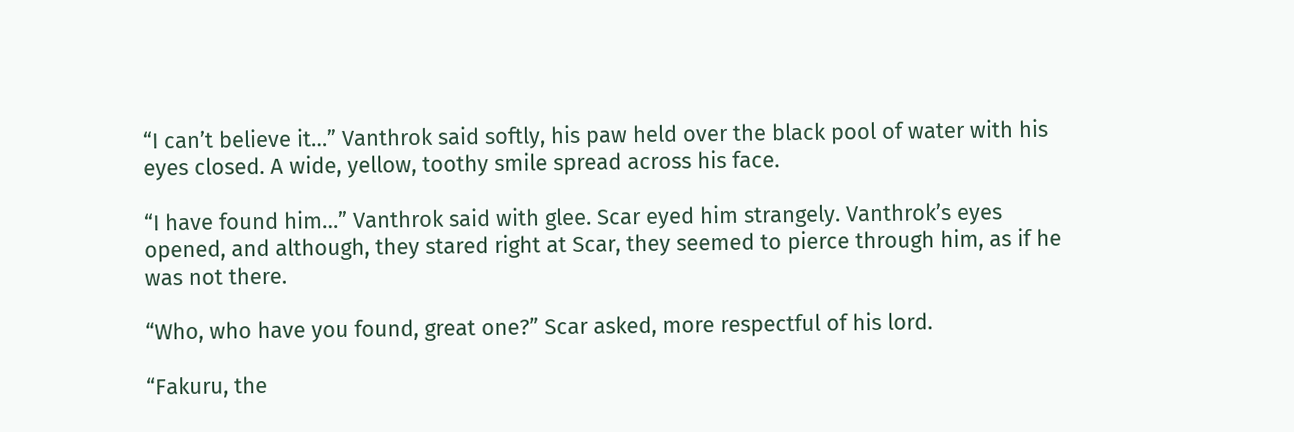“I can’t believe it…” Vanthrok said softly, his paw held over the black pool of water with his eyes closed. A wide, yellow, toothy smile spread across his face.

“I have found him…” Vanthrok said with glee. Scar eyed him strangely. Vanthrok’s eyes opened, and although, they stared right at Scar, they seemed to pierce through him, as if he was not there.

“Who, who have you found, great one?” Scar asked, more respectful of his lord.

“Fakuru, the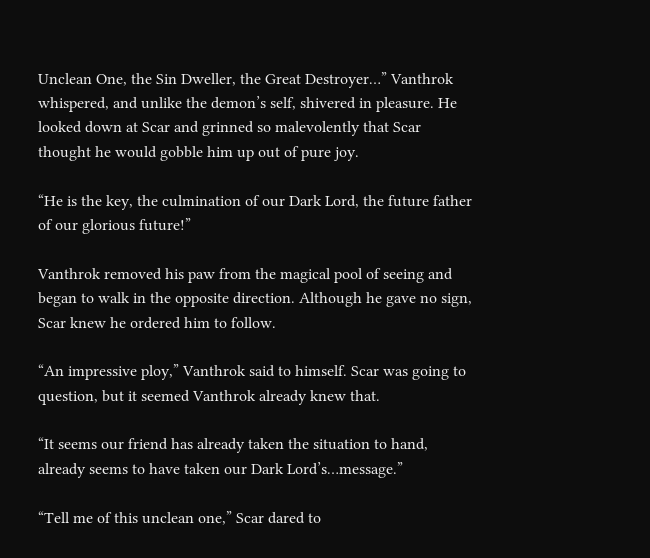Unclean One, the Sin Dweller, the Great Destroyer…” Vanthrok whispered, and unlike the demon’s self, shivered in pleasure. He looked down at Scar and grinned so malevolently that Scar thought he would gobble him up out of pure joy.

“He is the key, the culmination of our Dark Lord, the future father of our glorious future!”

Vanthrok removed his paw from the magical pool of seeing and began to walk in the opposite direction. Although he gave no sign, Scar knew he ordered him to follow.

“An impressive ploy,” Vanthrok said to himself. Scar was going to question, but it seemed Vanthrok already knew that.

“It seems our friend has already taken the situation to hand, already seems to have taken our Dark Lord’s…message.”

“Tell me of this unclean one,” Scar dared to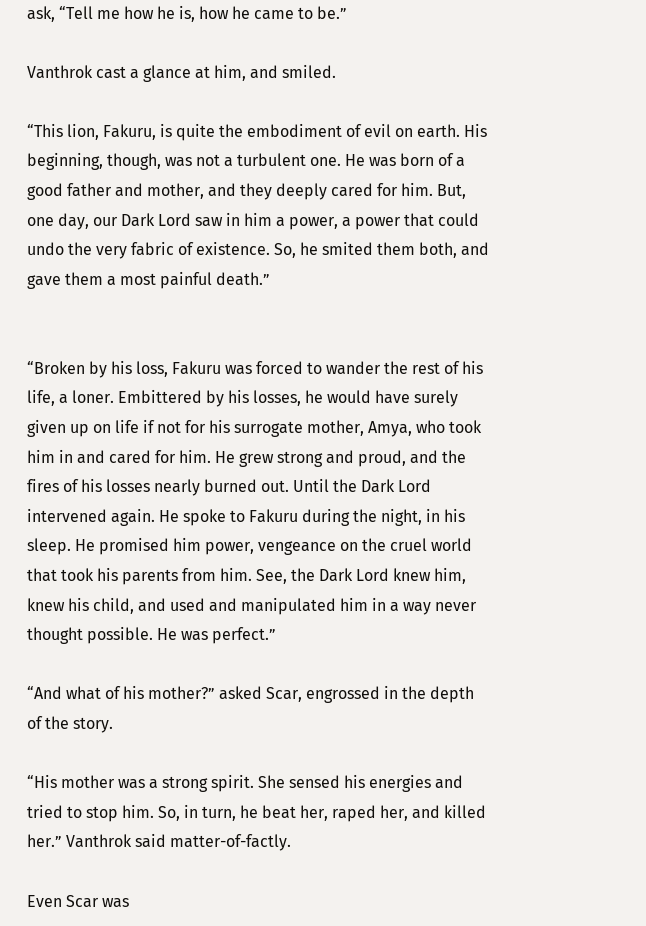ask, “Tell me how he is, how he came to be.”

Vanthrok cast a glance at him, and smiled.

“This lion, Fakuru, is quite the embodiment of evil on earth. His beginning, though, was not a turbulent one. He was born of a good father and mother, and they deeply cared for him. But, one day, our Dark Lord saw in him a power, a power that could undo the very fabric of existence. So, he smited them both, and gave them a most painful death.”


“Broken by his loss, Fakuru was forced to wander the rest of his life, a loner. Embittered by his losses, he would have surely given up on life if not for his surrogate mother, Amya, who took him in and cared for him. He grew strong and proud, and the fires of his losses nearly burned out. Until the Dark Lord intervened again. He spoke to Fakuru during the night, in his sleep. He promised him power, vengeance on the cruel world that took his parents from him. See, the Dark Lord knew him, knew his child, and used and manipulated him in a way never thought possible. He was perfect.”

“And what of his mother?” asked Scar, engrossed in the depth of the story.

“His mother was a strong spirit. She sensed his energies and tried to stop him. So, in turn, he beat her, raped her, and killed her.” Vanthrok said matter-of-factly.

Even Scar was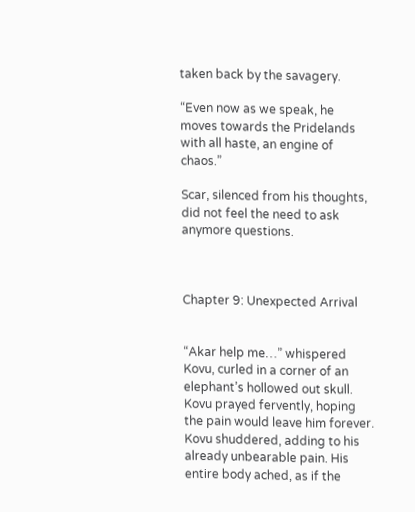taken back by the savagery.

“Even now as we speak, he moves towards the Pridelands with all haste, an engine of chaos.”

Scar, silenced from his thoughts, did not feel the need to ask anymore questions.



Chapter 9: Unexpected Arrival


“Akar help me…” whispered Kovu, curled in a corner of an elephant’s hollowed out skull. Kovu prayed fervently, hoping the pain would leave him forever. Kovu shuddered, adding to his already unbearable pain. His entire body ached, as if the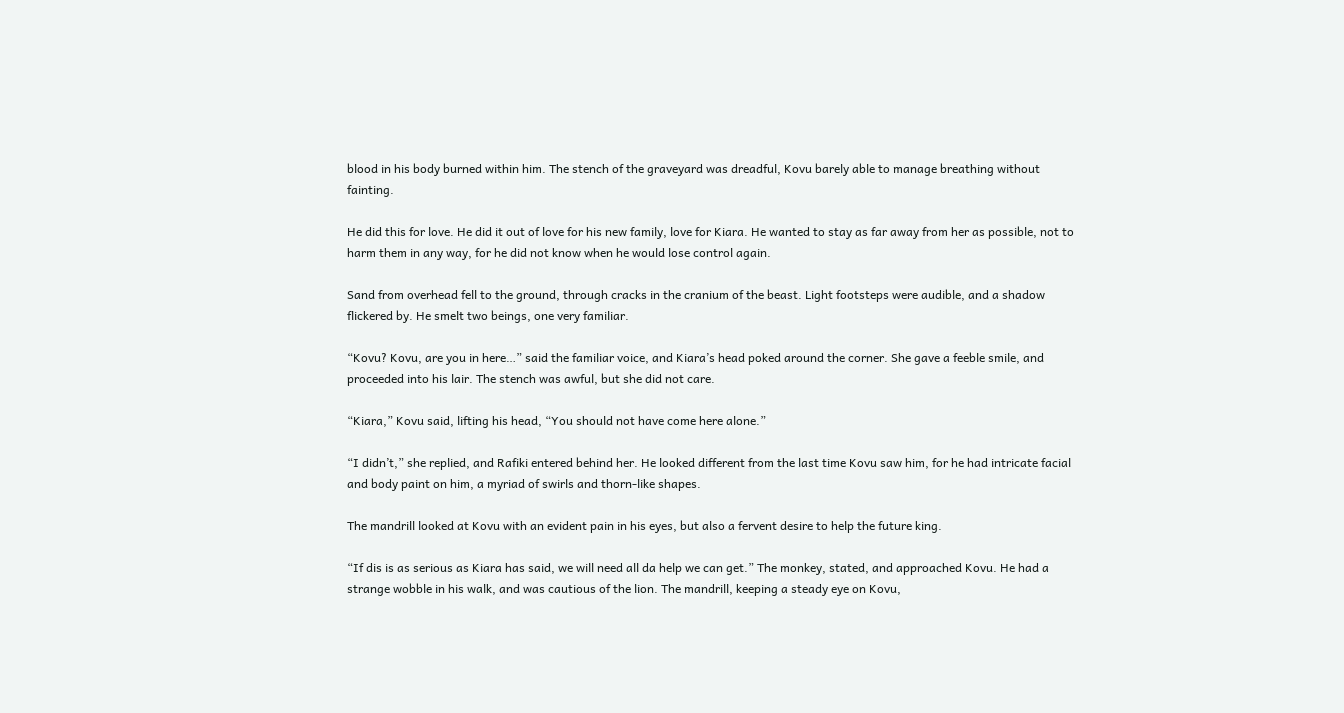blood in his body burned within him. The stench of the graveyard was dreadful, Kovu barely able to manage breathing without fainting.

He did this for love. He did it out of love for his new family, love for Kiara. He wanted to stay as far away from her as possible, not to harm them in any way, for he did not know when he would lose control again.

Sand from overhead fell to the ground, through cracks in the cranium of the beast. Light footsteps were audible, and a shadow flickered by. He smelt two beings, one very familiar.

“Kovu? Kovu, are you in here…” said the familiar voice, and Kiara’s head poked around the corner. She gave a feeble smile, and proceeded into his lair. The stench was awful, but she did not care.

“Kiara,” Kovu said, lifting his head, “You should not have come here alone.”

“I didn’t,” she replied, and Rafiki entered behind her. He looked different from the last time Kovu saw him, for he had intricate facial and body paint on him, a myriad of swirls and thorn-like shapes.

The mandrill looked at Kovu with an evident pain in his eyes, but also a fervent desire to help the future king.

“If dis is as serious as Kiara has said, we will need all da help we can get.” The monkey, stated, and approached Kovu. He had a strange wobble in his walk, and was cautious of the lion. The mandrill, keeping a steady eye on Kovu,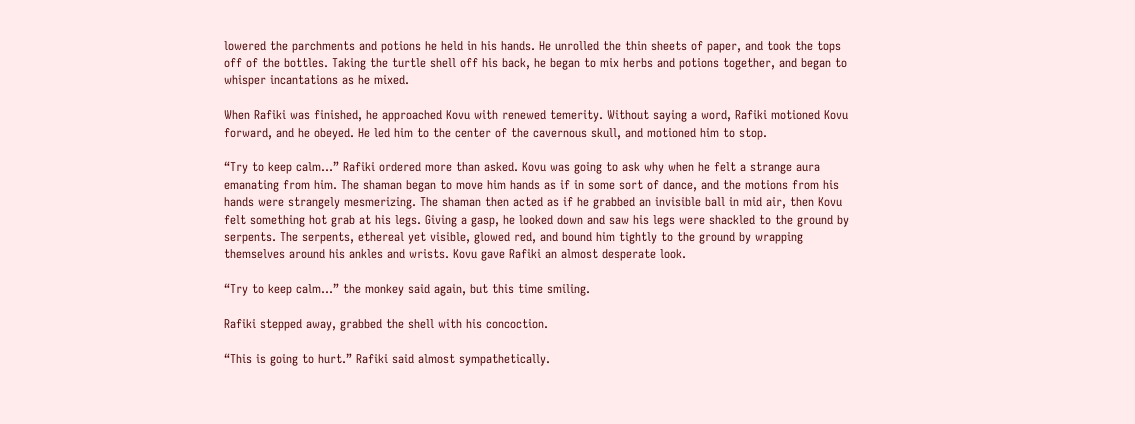lowered the parchments and potions he held in his hands. He unrolled the thin sheets of paper, and took the tops off of the bottles. Taking the turtle shell off his back, he began to mix herbs and potions together, and began to whisper incantations as he mixed.

When Rafiki was finished, he approached Kovu with renewed temerity. Without saying a word, Rafiki motioned Kovu forward, and he obeyed. He led him to the center of the cavernous skull, and motioned him to stop.

“Try to keep calm…” Rafiki ordered more than asked. Kovu was going to ask why when he felt a strange aura emanating from him. The shaman began to move him hands as if in some sort of dance, and the motions from his hands were strangely mesmerizing. The shaman then acted as if he grabbed an invisible ball in mid air, then Kovu felt something hot grab at his legs. Giving a gasp, he looked down and saw his legs were shackled to the ground by serpents. The serpents, ethereal yet visible, glowed red, and bound him tightly to the ground by wrapping themselves around his ankles and wrists. Kovu gave Rafiki an almost desperate look.

“Try to keep calm…” the monkey said again, but this time smiling.

Rafiki stepped away, grabbed the shell with his concoction.

“This is going to hurt.” Rafiki said almost sympathetically.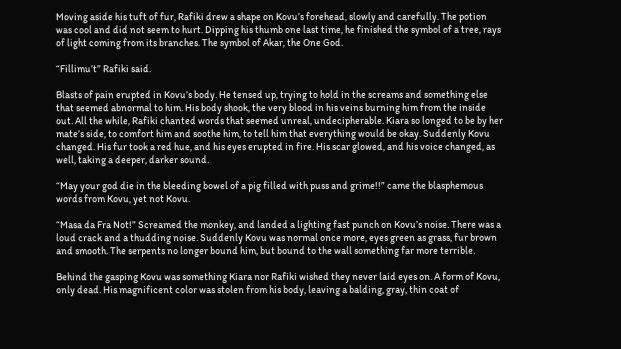Moving aside his tuft of fur, Rafiki drew a shape on Kovu’s forehead, slowly and carefully. The potion was cool and did not seem to hurt. Dipping his thumb one last time, he finished the symbol of a tree, rays of light coming from its branches. The symbol of Akar, the One God.

“Fillimu’t” Rafiki said.

Blasts of pain erupted in Kovu’s body. He tensed up, trying to hold in the screams and something else that seemed abnormal to him. His body shook, the very blood in his veins burning him from the inside out. All the while, Rafiki chanted words that seemed unreal, undecipherable. Kiara so longed to be by her mate’s side, to comfort him and soothe him, to tell him that everything would be okay. Suddenly Kovu changed. His fur took a red hue, and his eyes erupted in fire. His scar glowed, and his voice changed, as well, taking a deeper, darker sound.

“May your god die in the bleeding bowel of a pig filled with puss and grime!!” came the blasphemous words from Kovu, yet not Kovu.

“Masa da Fra Not!” Screamed the monkey, and landed a lighting fast punch on Kovu’s noise. There was a loud crack and a thudding noise. Suddenly Kovu was normal once more, eyes green as grass, fur brown and smooth. The serpents no longer bound him, but bound to the wall something far more terrible.

Behind the gasping Kovu was something Kiara nor Rafiki wished they never laid eyes on. A form of Kovu, only dead. His magnificent color was stolen from his body, leaving a balding, gray, thin coat of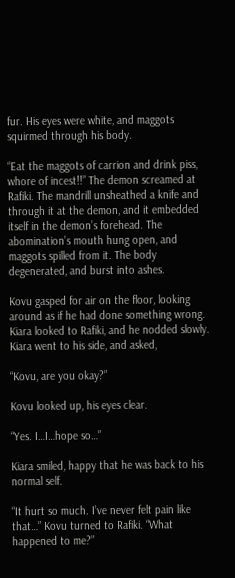fur. His eyes were white, and maggots squirmed through his body.

“Eat the maggots of carrion and drink piss, whore of incest!!” The demon screamed at Rafiki. The mandrill unsheathed a knife and through it at the demon, and it embedded itself in the demon’s forehead. The abomination’s mouth hung open, and maggots spilled from it. The body degenerated, and burst into ashes.

Kovu gasped for air on the floor, looking around as if he had done something wrong. Kiara looked to Rafiki, and he nodded slowly. Kiara went to his side, and asked,

“Kovu, are you okay?”

Kovu looked up, his eyes clear.

“Yes. I…I…hope so…”

Kiara smiled, happy that he was back to his normal self.

“It hurt so much. I’ve never felt pain like that…” Kovu turned to Rafiki. “What happened to me?”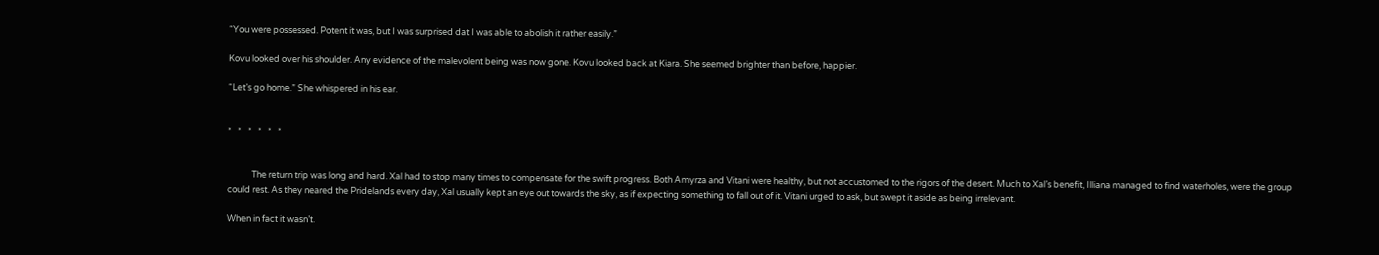“You were possessed. Potent it was, but I was surprised dat I was able to abolish it rather easily.”

Kovu looked over his shoulder. Any evidence of the malevolent being was now gone. Kovu looked back at Kiara. She seemed brighter than before, happier.

“Let’s go home.” She whispered in his ear.


*   *   *   *   *   *


            The return trip was long and hard. Xal had to stop many times to compensate for the swift progress. Both Amyrza and Vitani were healthy, but not accustomed to the rigors of the desert. Much to Xal’s benefit, Illiana managed to find waterholes, were the group could rest. As they neared the Pridelands every day, Xal usually kept an eye out towards the sky, as if expecting something to fall out of it. Vitani urged to ask, but swept it aside as being irrelevant.

When in fact it wasn’t.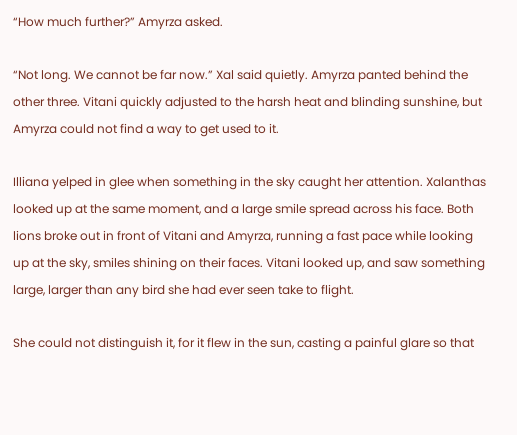“How much further?” Amyrza asked.

“Not long. We cannot be far now.” Xal said quietly. Amyrza panted behind the other three. Vitani quickly adjusted to the harsh heat and blinding sunshine, but Amyrza could not find a way to get used to it.

Illiana yelped in glee when something in the sky caught her attention. Xalanthas looked up at the same moment, and a large smile spread across his face. Both lions broke out in front of Vitani and Amyrza, running a fast pace while looking up at the sky, smiles shining on their faces. Vitani looked up, and saw something large, larger than any bird she had ever seen take to flight.

She could not distinguish it, for it flew in the sun, casting a painful glare so that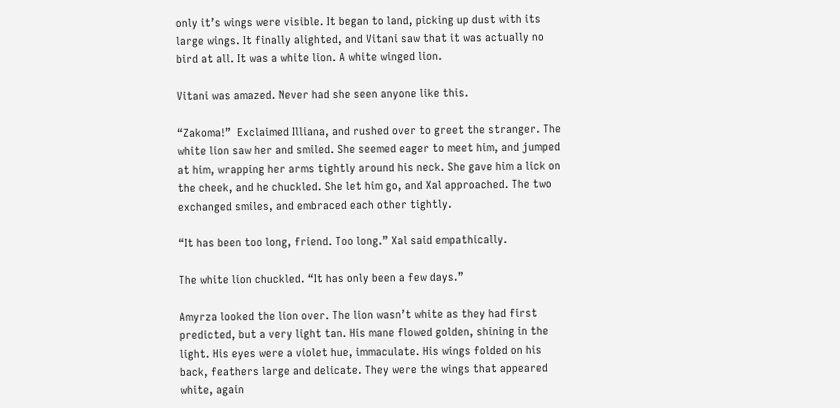only it’s wings were visible. It began to land, picking up dust with its large wings. It finally alighted, and Vitani saw that it was actually no bird at all. It was a white lion. A white winged lion.

Vitani was amazed. Never had she seen anyone like this.

“Zakoma!”  Exclaimed Illiana, and rushed over to greet the stranger. The white lion saw her and smiled. She seemed eager to meet him, and jumped at him, wrapping her arms tightly around his neck. She gave him a lick on the cheek, and he chuckled. She let him go, and Xal approached. The two exchanged smiles, and embraced each other tightly.

“It has been too long, friend. Too long.” Xal said empathically.

The white lion chuckled. “It has only been a few days.”

Amyrza looked the lion over. The lion wasn’t white as they had first predicted, but a very light tan. His mane flowed golden, shining in the light. His eyes were a violet hue, immaculate. His wings folded on his back, feathers large and delicate. They were the wings that appeared white, again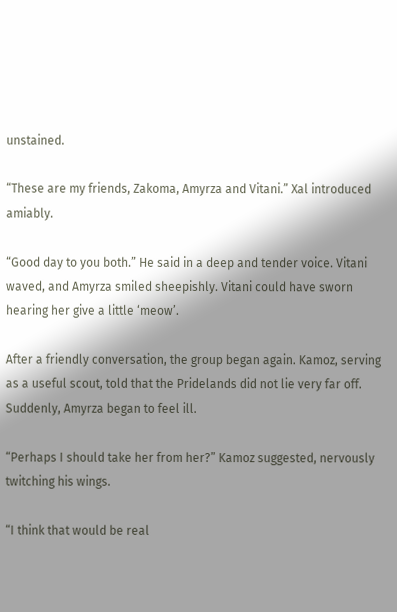unstained.

“These are my friends, Zakoma, Amyrza and Vitani.” Xal introduced amiably.

“Good day to you both.” He said in a deep and tender voice. Vitani waved, and Amyrza smiled sheepishly. Vitani could have sworn hearing her give a little ‘meow’.

After a friendly conversation, the group began again. Kamoz, serving as a useful scout, told that the Pridelands did not lie very far off. Suddenly, Amyrza began to feel ill.

“Perhaps I should take her from her?” Kamoz suggested, nervously twitching his wings.

“I think that would be real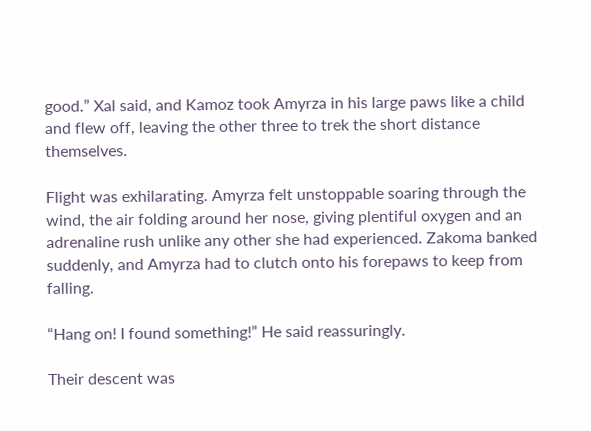good.” Xal said, and Kamoz took Amyrza in his large paws like a child and flew off, leaving the other three to trek the short distance themselves.

Flight was exhilarating. Amyrza felt unstoppable soaring through the wind, the air folding around her nose, giving plentiful oxygen and an adrenaline rush unlike any other she had experienced. Zakoma banked suddenly, and Amyrza had to clutch onto his forepaws to keep from falling.

“Hang on! I found something!” He said reassuringly.

Their descent was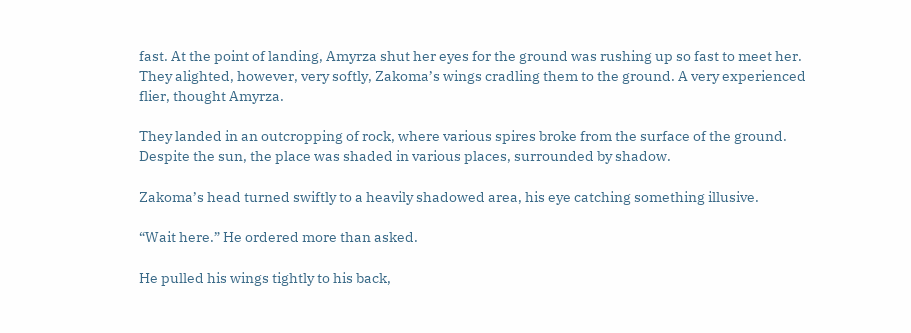fast. At the point of landing, Amyrza shut her eyes for the ground was rushing up so fast to meet her. They alighted, however, very softly, Zakoma’s wings cradling them to the ground. A very experienced flier, thought Amyrza.

They landed in an outcropping of rock, where various spires broke from the surface of the ground. Despite the sun, the place was shaded in various places, surrounded by shadow.

Zakoma’s head turned swiftly to a heavily shadowed area, his eye catching something illusive.

“Wait here.” He ordered more than asked.

He pulled his wings tightly to his back,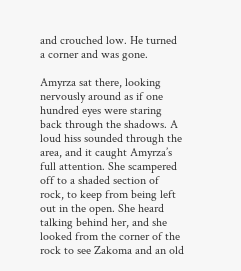and crouched low. He turned a corner and was gone.

Amyrza sat there, looking nervously around as if one hundred eyes were staring back through the shadows. A loud hiss sounded through the area, and it caught Amyrza’s full attention. She scampered off to a shaded section of rock, to keep from being left out in the open. She heard talking behind her, and she looked from the corner of the rock to see Zakoma and an old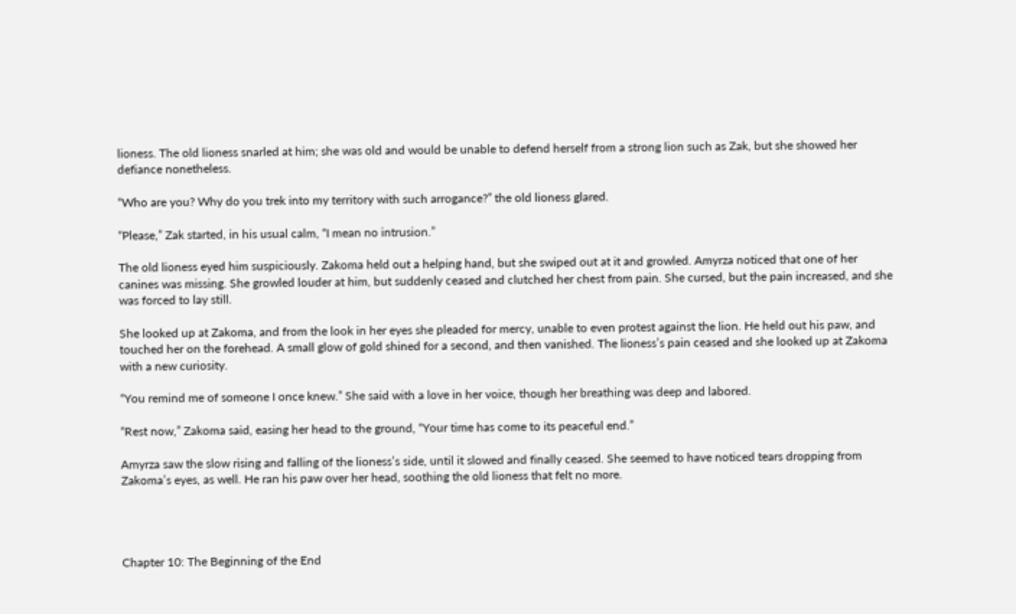lioness. The old lioness snarled at him; she was old and would be unable to defend herself from a strong lion such as Zak, but she showed her defiance nonetheless.

“Who are you? Why do you trek into my territory with such arrogance?” the old lioness glared.

“Please,” Zak started, in his usual calm, “I mean no intrusion.”

The old lioness eyed him suspiciously. Zakoma held out a helping hand, but she swiped out at it and growled. Amyrza noticed that one of her canines was missing. She growled louder at him, but suddenly ceased and clutched her chest from pain. She cursed, but the pain increased, and she was forced to lay still.

She looked up at Zakoma, and from the look in her eyes she pleaded for mercy, unable to even protest against the lion. He held out his paw, and touched her on the forehead. A small glow of gold shined for a second, and then vanished. The lioness’s pain ceased and she looked up at Zakoma with a new curiosity.

“You remind me of someone I once knew.” She said with a love in her voice, though her breathing was deep and labored.

“Rest now,” Zakoma said, easing her head to the ground, “Your time has come to its peaceful end.”

Amyrza saw the slow rising and falling of the lioness’s side, until it slowed and finally ceased. She seemed to have noticed tears dropping from Zakoma’s eyes, as well. He ran his paw over her head, soothing the old lioness that felt no more.




Chapter 10: The Beginning of the End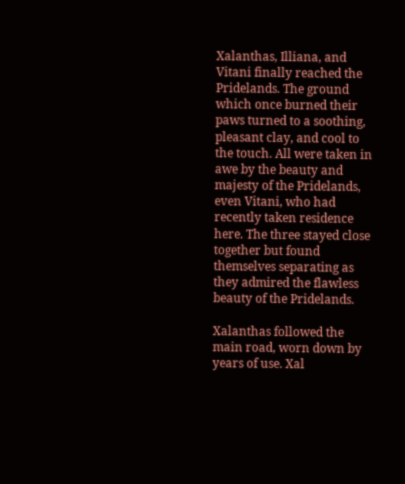Xalanthas, Illiana, and Vitani finally reached the Pridelands. The ground which once burned their paws turned to a soothing, pleasant clay, and cool to the touch. All were taken in awe by the beauty and majesty of the Pridelands, even Vitani, who had recently taken residence here. The three stayed close together but found themselves separating as they admired the flawless beauty of the Pridelands.

Xalanthas followed the main road, worn down by years of use. Xal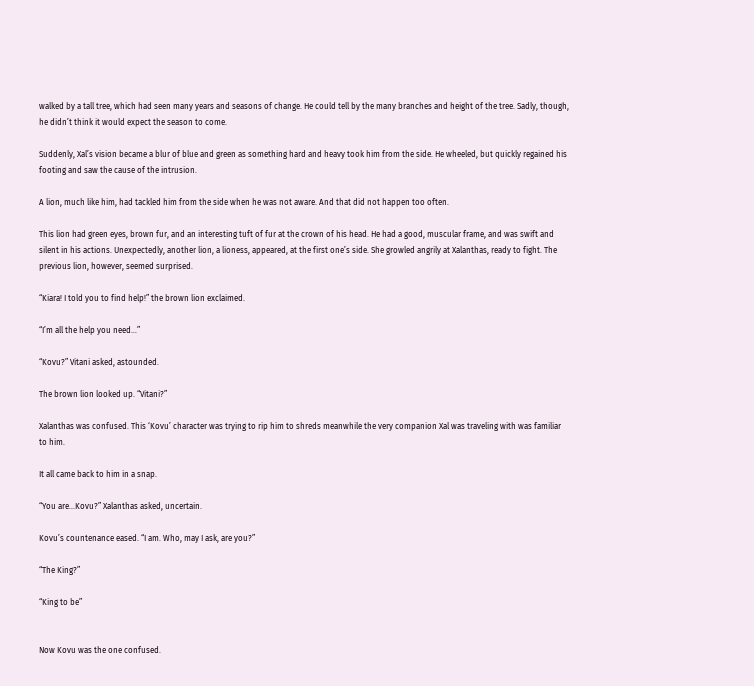walked by a tall tree, which had seen many years and seasons of change. He could tell by the many branches and height of the tree. Sadly, though, he didn’t think it would expect the season to come.

Suddenly, Xal’s vision became a blur of blue and green as something hard and heavy took him from the side. He wheeled, but quickly regained his footing and saw the cause of the intrusion.

A lion, much like him, had tackled him from the side when he was not aware. And that did not happen too often.

This lion had green eyes, brown fur, and an interesting tuft of fur at the crown of his head. He had a good, muscular frame, and was swift and silent in his actions. Unexpectedly, another lion, a lioness, appeared, at the first one’s side. She growled angrily at Xalanthas, ready to fight. The previous lion, however, seemed surprised.

“Kiara! I told you to find help!” the brown lion exclaimed.

“I’m all the help you need…”

“Kovu?” Vitani asked, astounded.

The brown lion looked up. “Vitani?”

Xalanthas was confused. This ‘Kovu’ character was trying to rip him to shreds meanwhile the very companion Xal was traveling with was familiar to him.

It all came back to him in a snap.

“You are…Kovu?” Xalanthas asked, uncertain.

Kovu’s countenance eased. “I am. Who, may I ask, are you?”

“The King?”

“King to be”


Now Kovu was the one confused.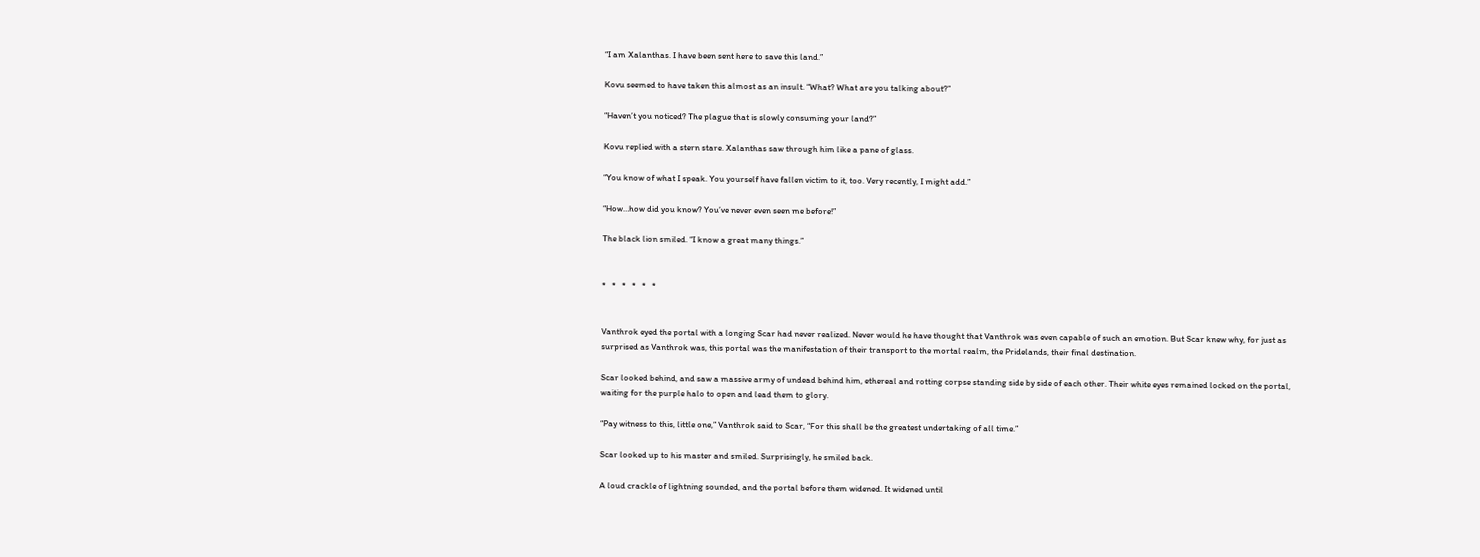“I am Xalanthas. I have been sent here to save this land.”

Kovu seemed to have taken this almost as an insult. “What? What are you talking about?”

“Haven’t you noticed? The plague that is slowly consuming your land?”

Kovu replied with a stern stare. Xalanthas saw through him like a pane of glass.

“You know of what I speak. You yourself have fallen victim to it, too. Very recently, I might add.”

“How…how did you know? You’ve never even seen me before!”

The black lion smiled. “I know a great many things.”


*   *   *   *   *   *


Vanthrok eyed the portal with a longing Scar had never realized. Never would he have thought that Vanthrok was even capable of such an emotion. But Scar knew why, for just as surprised as Vanthrok was, this portal was the manifestation of their transport to the mortal realm, the Pridelands, their final destination.

Scar looked behind, and saw a massive army of undead behind him, ethereal and rotting corpse standing side by side of each other. Their white eyes remained locked on the portal, waiting for the purple halo to open and lead them to glory.

“Pay witness to this, little one,” Vanthrok said to Scar, “For this shall be the greatest undertaking of all time.”

Scar looked up to his master and smiled. Surprisingly, he smiled back.

A loud crackle of lightning sounded, and the portal before them widened. It widened until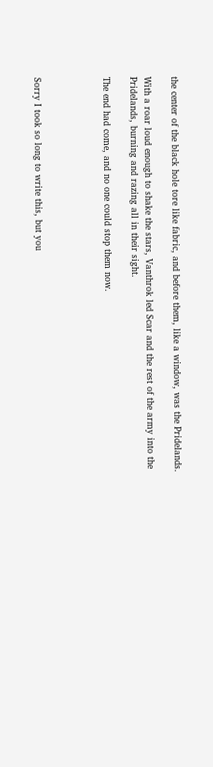the center of the black hole tore like fabric, and before them, like a window, was the Pridelands.

With a roar loud enough to shake the stars, Vanthrok led Scar and the rest of the army into the Pridelands, burning and razing all in their sight.

The end had come, and no one could stop them now.




Sorry I took so long to write this, but you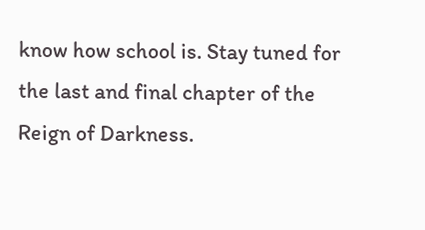know how school is. Stay tuned for the last and final chapter of the Reign of Darkness.